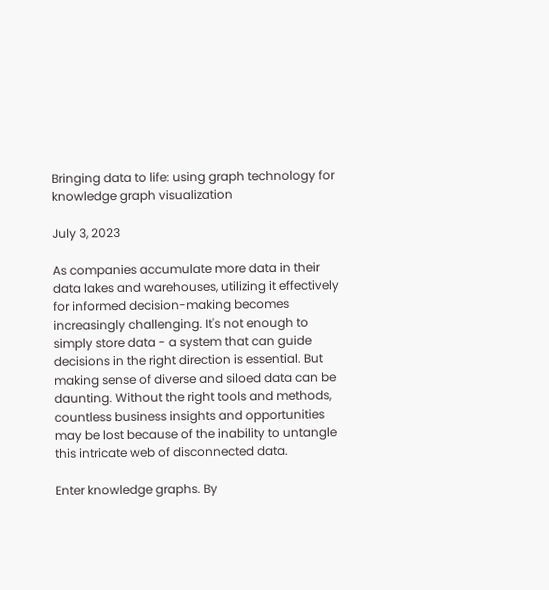Bringing data to life: using graph technology for knowledge graph visualization

July 3, 2023

As companies accumulate more data in their data lakes and warehouses, utilizing it effectively for informed decision-making becomes increasingly challenging. It's not enough to simply store data - a system that can guide decisions in the right direction is essential. But making sense of diverse and siloed data can be daunting. Without the right tools and methods, countless business insights and opportunities may be lost because of the inability to untangle this intricate web of disconnected data.

Enter knowledge graphs. By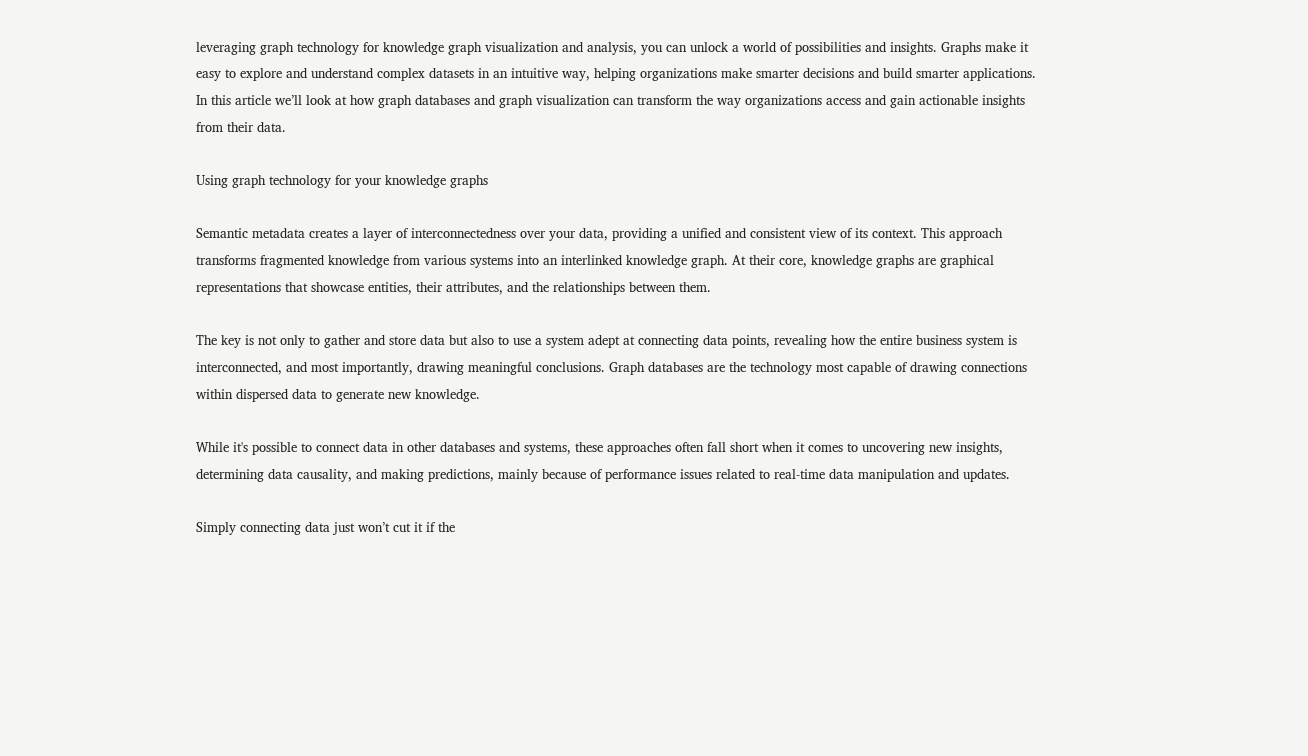leveraging graph technology for knowledge graph visualization and analysis, you can unlock a world of possibilities and insights. Graphs make it easy to explore and understand complex datasets in an intuitive way, helping organizations make smarter decisions and build smarter applications. In this article we’ll look at how graph databases and graph visualization can transform the way organizations access and gain actionable insights from their data.

Using graph technology for your knowledge graphs

Semantic metadata creates a layer of interconnectedness over your data, providing a unified and consistent view of its context. This approach transforms fragmented knowledge from various systems into an interlinked knowledge graph. At their core, knowledge graphs are graphical representations that showcase entities, their attributes, and the relationships between them.

The key is not only to gather and store data but also to use a system adept at connecting data points, revealing how the entire business system is interconnected, and most importantly, drawing meaningful conclusions. Graph databases are the technology most capable of drawing connections within dispersed data to generate new knowledge.

While it's possible to connect data in other databases and systems, these approaches often fall short when it comes to uncovering new insights, determining data causality, and making predictions, mainly because of performance issues related to real-time data manipulation and updates.

Simply connecting data just won’t cut it if the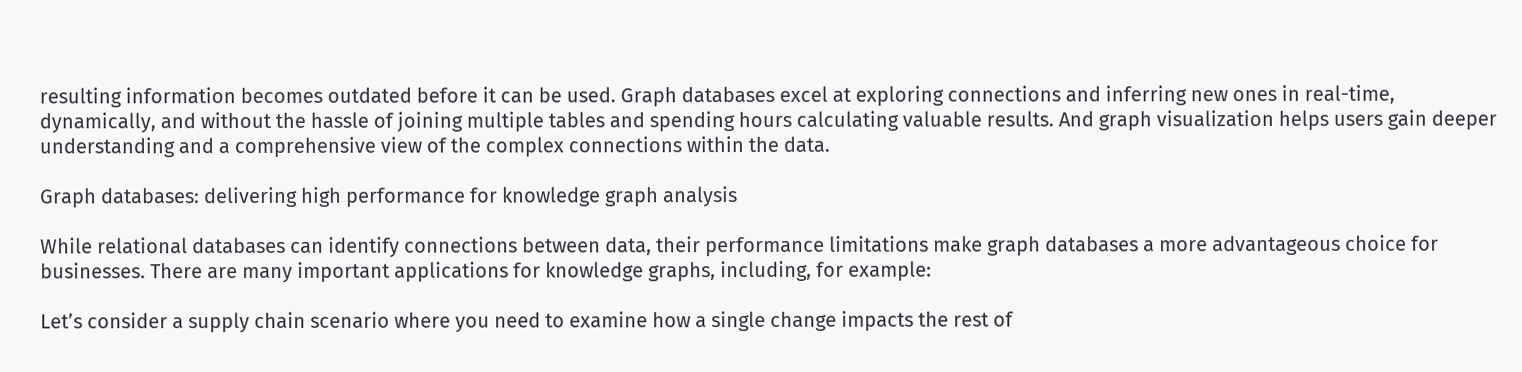resulting information becomes outdated before it can be used. Graph databases excel at exploring connections and inferring new ones in real-time, dynamically, and without the hassle of joining multiple tables and spending hours calculating valuable results. And graph visualization helps users gain deeper understanding and a comprehensive view of the complex connections within the data.

Graph databases: delivering high performance for knowledge graph analysis

While relational databases can identify connections between data, their performance limitations make graph databases a more advantageous choice for businesses. There are many important applications for knowledge graphs, including, for example:

Let’s consider a supply chain scenario where you need to examine how a single change impacts the rest of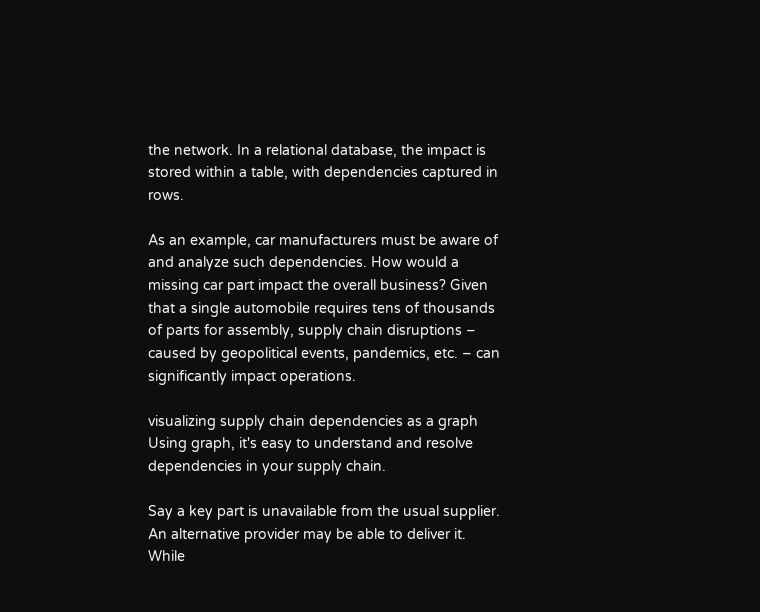the network. In a relational database, the impact is stored within a table, with dependencies captured in rows.

As an example, car manufacturers must be aware of and analyze such dependencies. How would a missing car part impact the overall business? Given that a single automobile requires tens of thousands of parts for assembly, supply chain disruptions – caused by geopolitical events, pandemics, etc. – can significantly impact operations.

visualizing supply chain dependencies as a graph
Using graph, it's easy to understand and resolve dependencies in your supply chain.

Say a key part is unavailable from the usual supplier. An alternative provider may be able to deliver it. While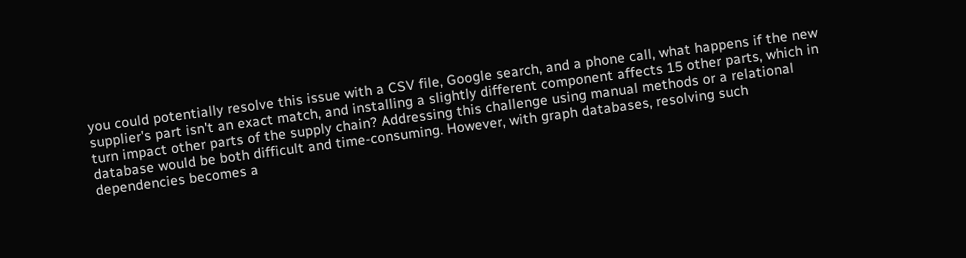you could potentially resolve this issue with a CSV file, Google search, and a phone call, what happens if the new supplier's part isn't an exact match, and installing a slightly different component affects 15 other parts, which in turn impact other parts of the supply chain? Addressing this challenge using manual methods or a relational database would be both difficult and time-consuming. However, with graph databases, resolving such dependencies becomes a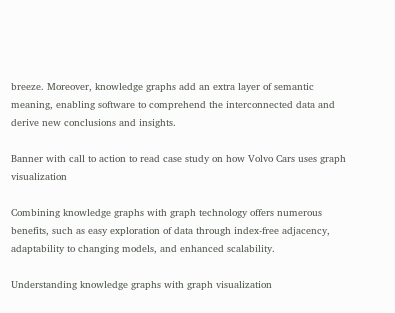breeze. Moreover, knowledge graphs add an extra layer of semantic meaning, enabling software to comprehend the interconnected data and derive new conclusions and insights.

Banner with call to action to read case study on how Volvo Cars uses graph visualization

Combining knowledge graphs with graph technology offers numerous benefits, such as easy exploration of data through index-free adjacency, adaptability to changing models, and enhanced scalability.

Understanding knowledge graphs with graph visualization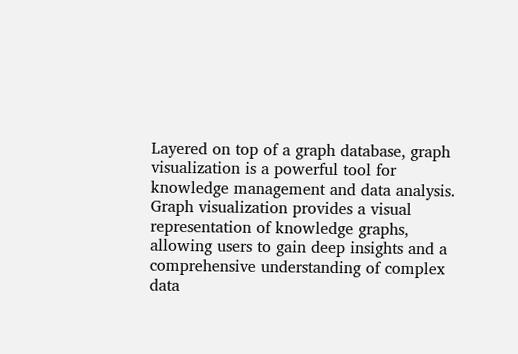Layered on top of a graph database, graph visualization is a powerful tool for knowledge management and data analysis. Graph visualization provides a visual representation of knowledge graphs, allowing users to gain deep insights and a comprehensive understanding of complex data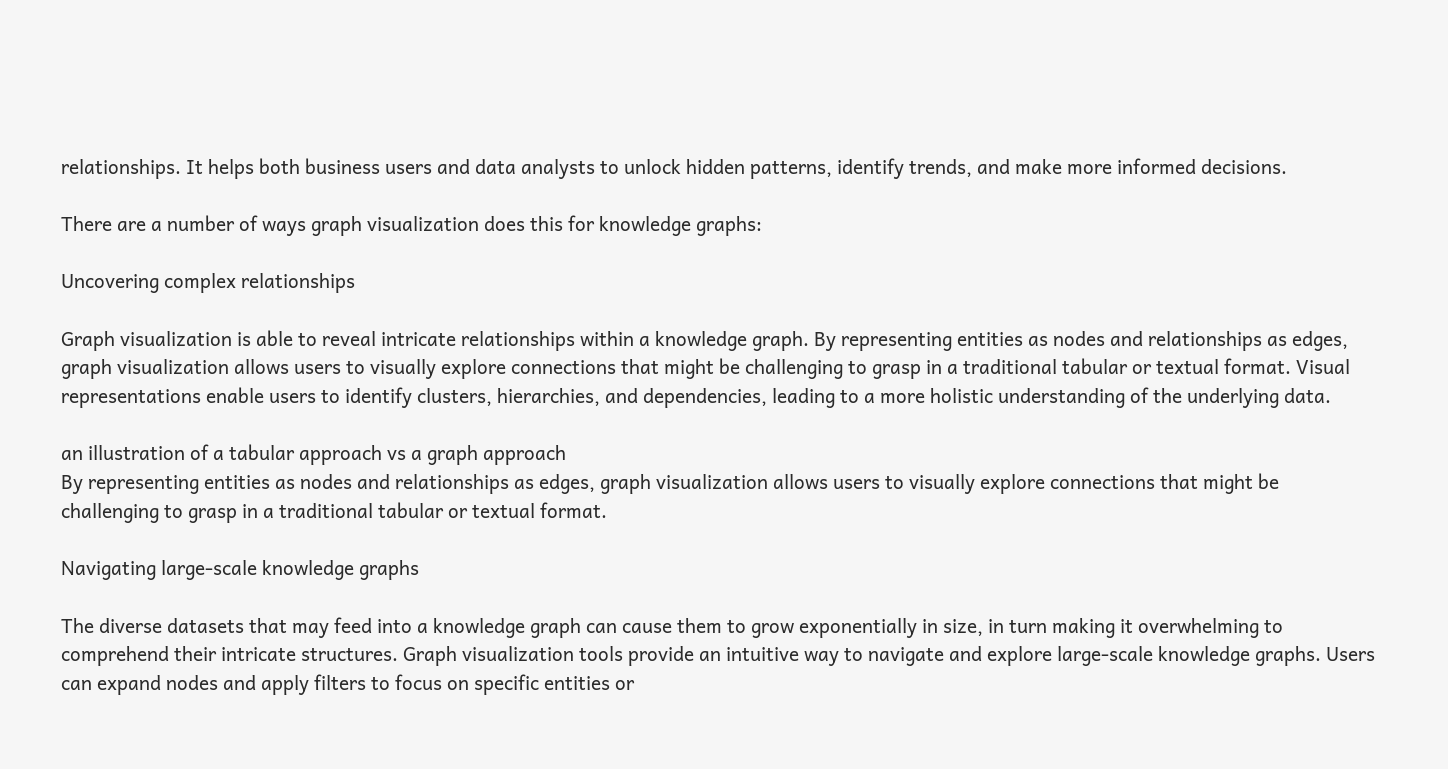relationships. It helps both business users and data analysts to unlock hidden patterns, identify trends, and make more informed decisions.

There are a number of ways graph visualization does this for knowledge graphs:

Uncovering complex relationships

Graph visualization is able to reveal intricate relationships within a knowledge graph. By representing entities as nodes and relationships as edges, graph visualization allows users to visually explore connections that might be challenging to grasp in a traditional tabular or textual format. Visual representations enable users to identify clusters, hierarchies, and dependencies, leading to a more holistic understanding of the underlying data.

an illustration of a tabular approach vs a graph approach
By representing entities as nodes and relationships as edges, graph visualization allows users to visually explore connections that might be challenging to grasp in a traditional tabular or textual format.

Navigating large-scale knowledge graphs

The diverse datasets that may feed into a knowledge graph can cause them to grow exponentially in size, in turn making it overwhelming to comprehend their intricate structures. Graph visualization tools provide an intuitive way to navigate and explore large-scale knowledge graphs. Users can expand nodes and apply filters to focus on specific entities or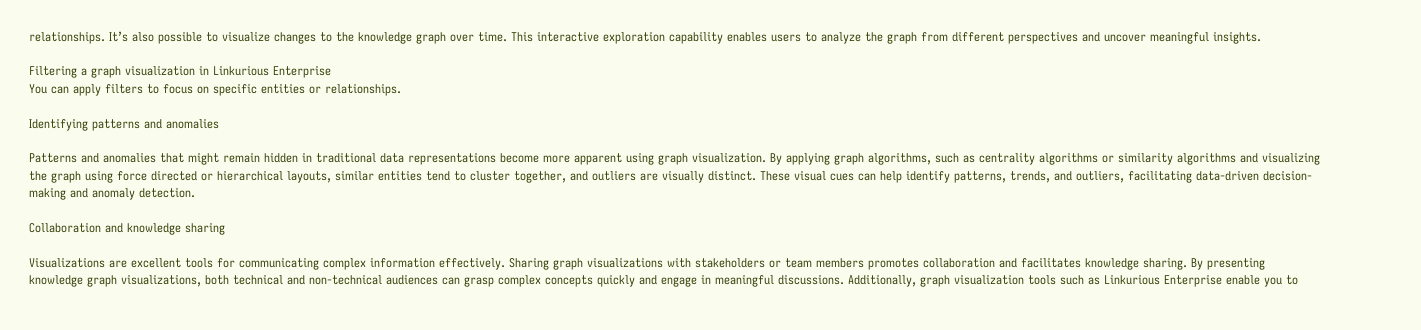relationships. It’s also possible to visualize changes to the knowledge graph over time. This interactive exploration capability enables users to analyze the graph from different perspectives and uncover meaningful insights.

Filtering a graph visualization in Linkurious Enterprise
You can apply filters to focus on specific entities or relationships.

Identifying patterns and anomalies

Patterns and anomalies that might remain hidden in traditional data representations become more apparent using graph visualization. By applying graph algorithms, such as centrality algorithms or similarity algorithms and visualizing the graph using force directed or hierarchical layouts, similar entities tend to cluster together, and outliers are visually distinct. These visual cues can help identify patterns, trends, and outliers, facilitating data-driven decision-making and anomaly detection.

Collaboration and knowledge sharing

Visualizations are excellent tools for communicating complex information effectively. Sharing graph visualizations with stakeholders or team members promotes collaboration and facilitates knowledge sharing. By presenting knowledge graph visualizations, both technical and non-technical audiences can grasp complex concepts quickly and engage in meaningful discussions. Additionally, graph visualization tools such as Linkurious Enterprise enable you to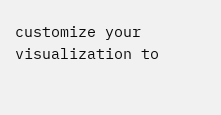customize your visualization to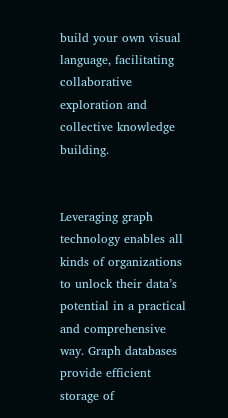build your own visual language, facilitating collaborative exploration and collective knowledge building.


Leveraging graph technology enables all kinds of organizations to unlock their data’s potential in a practical and comprehensive way. Graph databases provide efficient storage of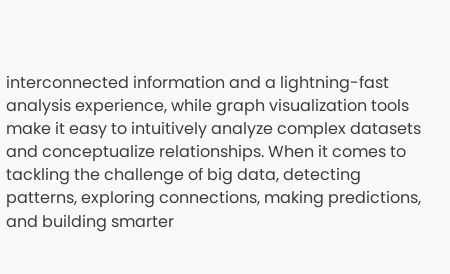interconnected information and a lightning-fast analysis experience, while graph visualization tools make it easy to intuitively analyze complex datasets and conceptualize relationships. When it comes to tackling the challenge of big data, detecting patterns, exploring connections, making predictions, and building smarter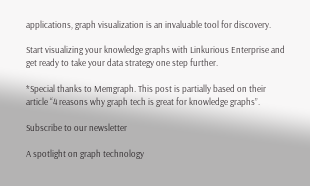applications, graph visualization is an invaluable tool for discovery.

Start visualizing your knowledge graphs with Linkurious Enterprise and get ready to take your data strategy one step further.

*Special thanks to Memgraph. This post is partially based on their article “4 reasons why graph tech is great for knowledge graphs”.

Subscribe to our newsletter

A spotlight on graph technology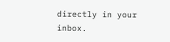directly in your inbox.